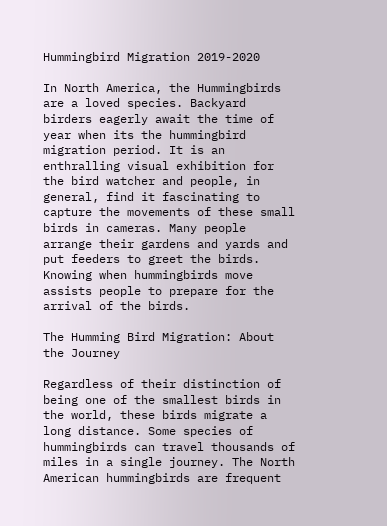Hummingbird Migration 2019-2020

In North America, the Hummingbirds are a loved species. Backyard birders eagerly await the time of year when its the hummingbird migration period. It is an enthralling visual exhibition for the bird watcher and people, in general, find it fascinating to capture the movements of these small birds in cameras. Many people arrange their gardens and yards and put feeders to greet the birds. Knowing when hummingbirds move assists people to prepare for the arrival of the birds.

The Humming Bird Migration: About the Journey

Regardless of their distinction of being one of the smallest birds in the world, these birds migrate a long distance. Some species of hummingbirds can travel thousands of miles in a single journey. The North American hummingbirds are frequent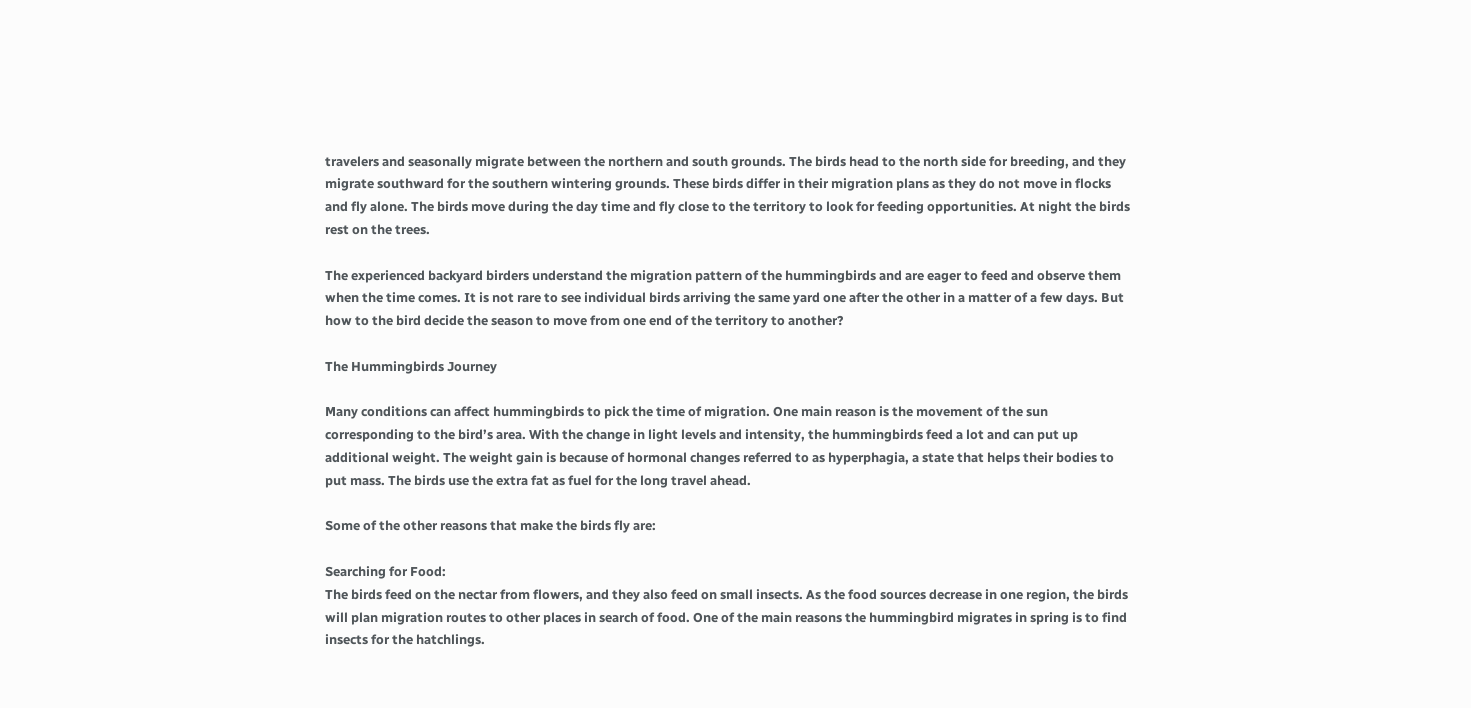travelers and seasonally migrate between the northern and south grounds. The birds head to the north side for breeding, and they migrate southward for the southern wintering grounds. These birds differ in their migration plans as they do not move in flocks and fly alone. The birds move during the day time and fly close to the territory to look for feeding opportunities. At night the birds rest on the trees.

The experienced backyard birders understand the migration pattern of the hummingbirds and are eager to feed and observe them when the time comes. It is not rare to see individual birds arriving the same yard one after the other in a matter of a few days. But how to the bird decide the season to move from one end of the territory to another?

The Hummingbirds Journey

Many conditions can affect hummingbirds to pick the time of migration. One main reason is the movement of the sun corresponding to the bird’s area. With the change in light levels and intensity, the hummingbirds feed a lot and can put up additional weight. The weight gain is because of hormonal changes referred to as hyperphagia, a state that helps their bodies to put mass. The birds use the extra fat as fuel for the long travel ahead.

Some of the other reasons that make the birds fly are:

Searching for Food:
The birds feed on the nectar from flowers, and they also feed on small insects. As the food sources decrease in one region, the birds will plan migration routes to other places in search of food. One of the main reasons the hummingbird migrates in spring is to find insects for the hatchlings.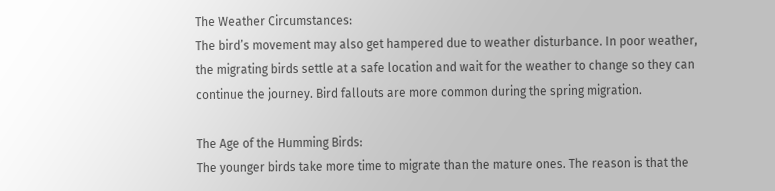The Weather Circumstances:
The bird’s movement may also get hampered due to weather disturbance. In poor weather, the migrating birds settle at a safe location and wait for the weather to change so they can continue the journey. Bird fallouts are more common during the spring migration.

The Age of the Humming Birds:
The younger birds take more time to migrate than the mature ones. The reason is that the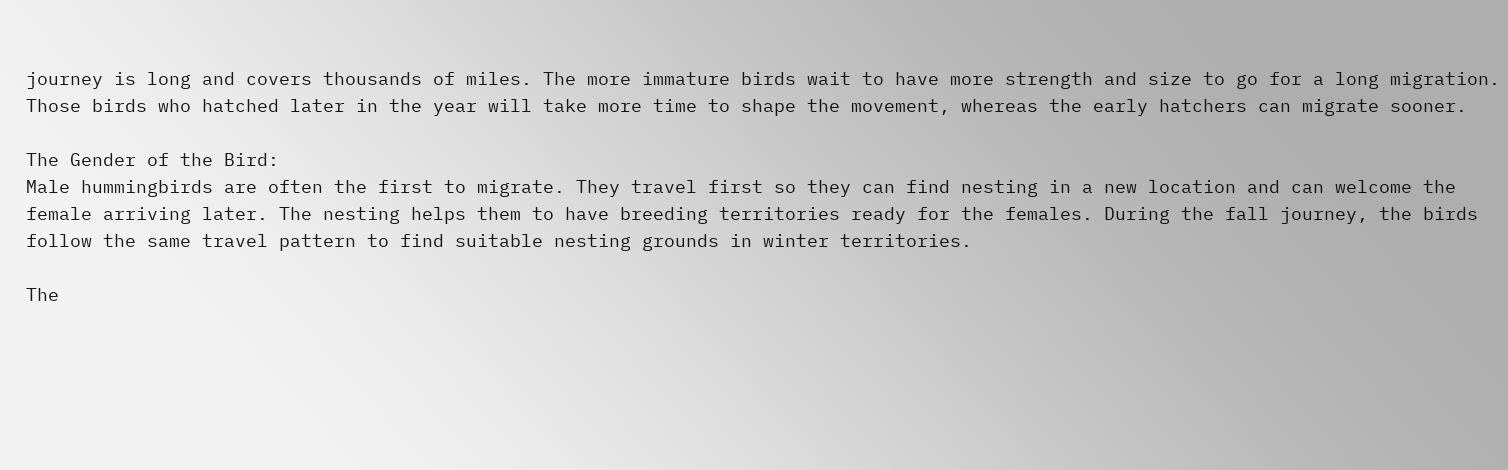journey is long and covers thousands of miles. The more immature birds wait to have more strength and size to go for a long migration. Those birds who hatched later in the year will take more time to shape the movement, whereas the early hatchers can migrate sooner.

The Gender of the Bird:
Male hummingbirds are often the first to migrate. They travel first so they can find nesting in a new location and can welcome the female arriving later. The nesting helps them to have breeding territories ready for the females. During the fall journey, the birds follow the same travel pattern to find suitable nesting grounds in winter territories.

The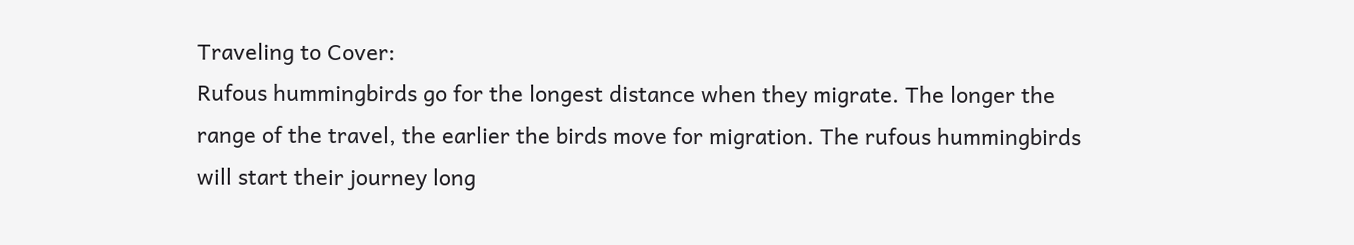Traveling to Cover:
Rufous hummingbirds go for the longest distance when they migrate. The longer the range of the travel, the earlier the birds move for migration. The rufous hummingbirds will start their journey long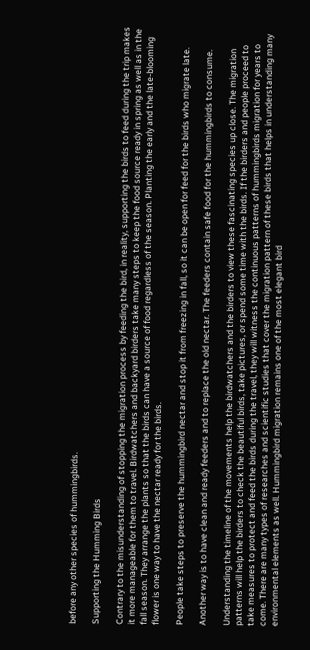before any other species of hummingbirds.

Supporting the Humming Birds

Contrary to the misunderstanding of stopping the migration process by feeding the bird, in reality, supporting the birds to feed during the trip makes it more manageable for them to travel. Birdwatchers and backyard birders take many steps to keep the food source ready in spring as well as in the fall season. They arrange the plants so that the birds can have a source of food regardless of the season. Planting the early and the late-blooming flower is one way to have the nectar ready for the birds.

People take steps to preserve the hummingbird nectar and stop it from freezing in fall, so it can be open for feed for the birds who migrate late.

Another way is to have clean and ready feeders and to replace the old nectar. The feeders contain safe food for the hummingbirds to consume.

Understanding the timeline of the movements help the birdwatchers and the birders to view these fascinating species up close. The migration patterns will help the birders to check the beautiful birds, take pictures, or spend some time with the birds. If the birders and people proceed to take measures to protect and feed the birds during the travel, they will witness the continuous patterns of hummingbirds migration for years to come. There are many types of researches and scientific studies that cover the migration pattern of these birds that helps in understanding many environmental elements as well. Hummingbird migration remains one of the most elegant bird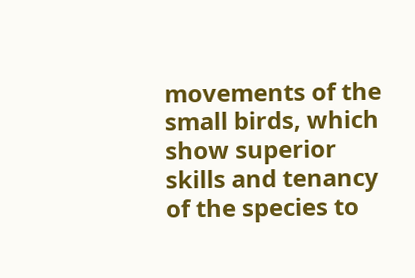movements of the small birds, which show superior skills and tenancy of the species to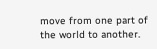move from one part of the world to another.